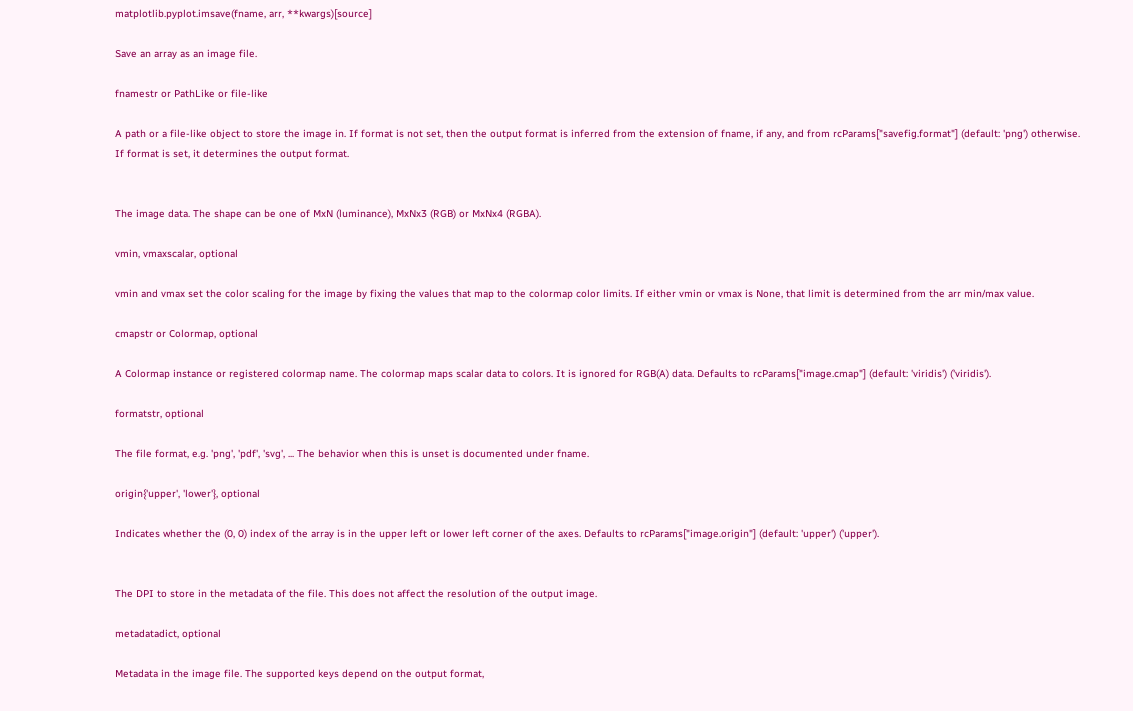matplotlib.pyplot.imsave(fname, arr, **kwargs)[source]

Save an array as an image file.

fnamestr or PathLike or file-like

A path or a file-like object to store the image in. If format is not set, then the output format is inferred from the extension of fname, if any, and from rcParams["savefig.format"] (default: 'png') otherwise. If format is set, it determines the output format.


The image data. The shape can be one of MxN (luminance), MxNx3 (RGB) or MxNx4 (RGBA).

vmin, vmaxscalar, optional

vmin and vmax set the color scaling for the image by fixing the values that map to the colormap color limits. If either vmin or vmax is None, that limit is determined from the arr min/max value.

cmapstr or Colormap, optional

A Colormap instance or registered colormap name. The colormap maps scalar data to colors. It is ignored for RGB(A) data. Defaults to rcParams["image.cmap"] (default: 'viridis') ('viridis').

formatstr, optional

The file format, e.g. 'png', 'pdf', 'svg', ... The behavior when this is unset is documented under fname.

origin{'upper', 'lower'}, optional

Indicates whether the (0, 0) index of the array is in the upper left or lower left corner of the axes. Defaults to rcParams["image.origin"] (default: 'upper') ('upper').


The DPI to store in the metadata of the file. This does not affect the resolution of the output image.

metadatadict, optional

Metadata in the image file. The supported keys depend on the output format,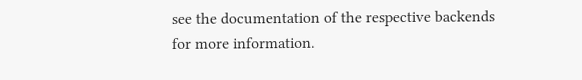see the documentation of the respective backends for more information.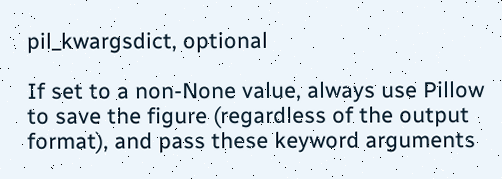pil_kwargsdict, optional

If set to a non-None value, always use Pillow to save the figure (regardless of the output format), and pass these keyword arguments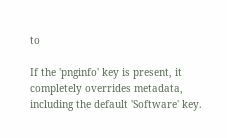to

If the 'pnginfo' key is present, it completely overrides metadata, including the default 'Software' key.